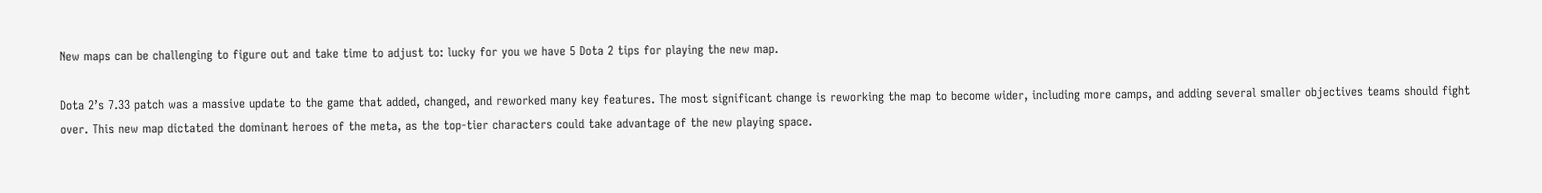New maps can be challenging to figure out and take time to adjust to: lucky for you we have 5 Dota 2 tips for playing the new map.

Dota 2’s 7.33 patch was a massive update to the game that added, changed, and reworked many key features. The most significant change is reworking the map to become wider, including more camps, and adding several smaller objectives teams should fight over. This new map dictated the dominant heroes of the meta, as the top-tier characters could take advantage of the new playing space.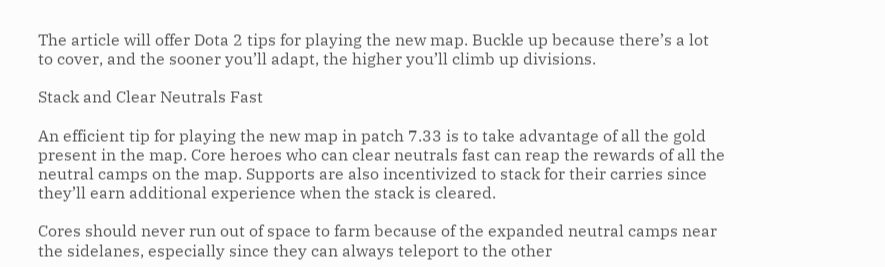The article will offer Dota 2 tips for playing the new map. Buckle up because there’s a lot to cover, and the sooner you’ll adapt, the higher you’ll climb up divisions.

Stack and Clear Neutrals Fast

An efficient tip for playing the new map in patch 7.33 is to take advantage of all the gold present in the map. Core heroes who can clear neutrals fast can reap the rewards of all the neutral camps on the map. Supports are also incentivized to stack for their carries since they’ll earn additional experience when the stack is cleared.

Cores should never run out of space to farm because of the expanded neutral camps near the sidelanes, especially since they can always teleport to the other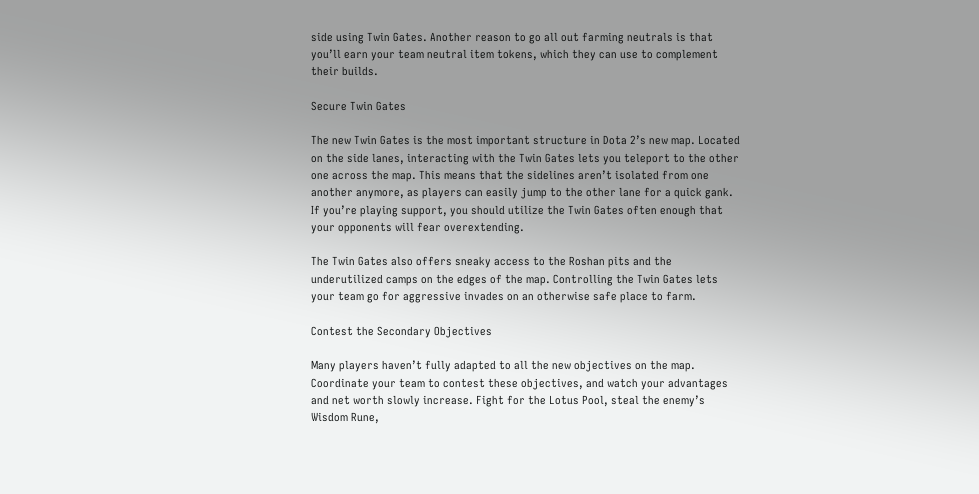side using Twin Gates. Another reason to go all out farming neutrals is that you’ll earn your team neutral item tokens, which they can use to complement their builds.

Secure Twin Gates

The new Twin Gates is the most important structure in Dota 2’s new map. Located on the side lanes, interacting with the Twin Gates lets you teleport to the other one across the map. This means that the sidelines aren’t isolated from one another anymore, as players can easily jump to the other lane for a quick gank. If you’re playing support, you should utilize the Twin Gates often enough that your opponents will fear overextending.

The Twin Gates also offers sneaky access to the Roshan pits and the underutilized camps on the edges of the map. Controlling the Twin Gates lets your team go for aggressive invades on an otherwise safe place to farm.

Contest the Secondary Objectives

Many players haven’t fully adapted to all the new objectives on the map. Coordinate your team to contest these objectives, and watch your advantages and net worth slowly increase. Fight for the Lotus Pool, steal the enemy’s Wisdom Rune,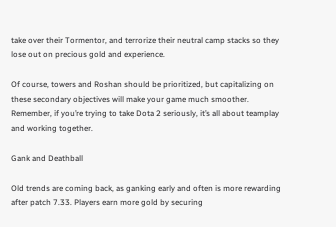take over their Tormentor, and terrorize their neutral camp stacks so they lose out on precious gold and experience.

Of course, towers and Roshan should be prioritized, but capitalizing on these secondary objectives will make your game much smoother. Remember, if you’re trying to take Dota 2 seriously, it’s all about teamplay and working together.

Gank and Deathball

Old trends are coming back, as ganking early and often is more rewarding after patch 7.33. Players earn more gold by securing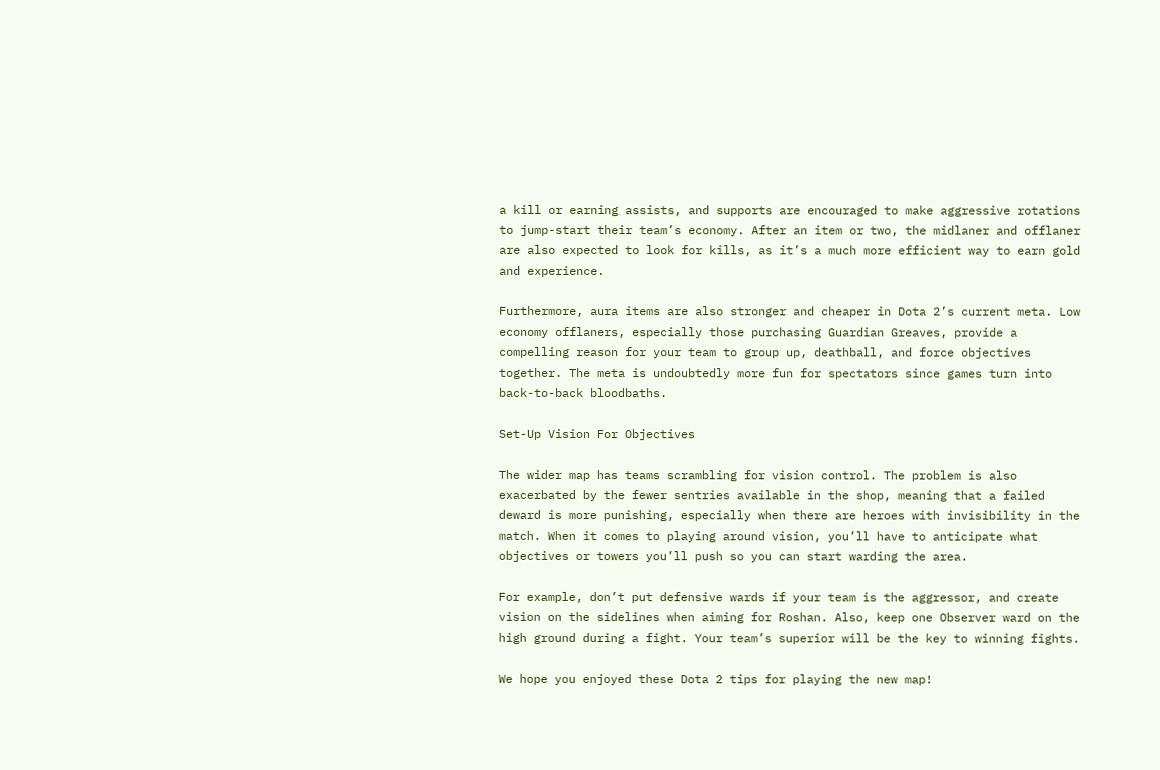a kill or earning assists, and supports are encouraged to make aggressive rotations to jump-start their team’s economy. After an item or two, the midlaner and offlaner are also expected to look for kills, as it’s a much more efficient way to earn gold and experience.

Furthermore, aura items are also stronger and cheaper in Dota 2’s current meta. Low economy offlaners, especially those purchasing Guardian Greaves, provide a compelling reason for your team to group up, deathball, and force objectives together. The meta is undoubtedly more fun for spectators since games turn into back-to-back bloodbaths.

Set-Up Vision For Objectives

The wider map has teams scrambling for vision control. The problem is also exacerbated by the fewer sentries available in the shop, meaning that a failed deward is more punishing, especially when there are heroes with invisibility in the match. When it comes to playing around vision, you’ll have to anticipate what objectives or towers you’ll push so you can start warding the area.

For example, don’t put defensive wards if your team is the aggressor, and create vision on the sidelines when aiming for Roshan. Also, keep one Observer ward on the high ground during a fight. Your team’s superior will be the key to winning fights.

We hope you enjoyed these Dota 2 tips for playing the new map!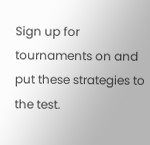Sign up for tournaments on and put these strategies to the test.